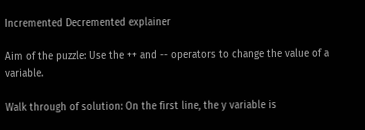Incremented Decremented explainer

Aim of the puzzle: Use the ++ and -- operators to change the value of a variable.

Walk through of solution: On the first line, the y variable is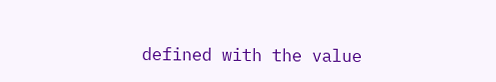defined with the value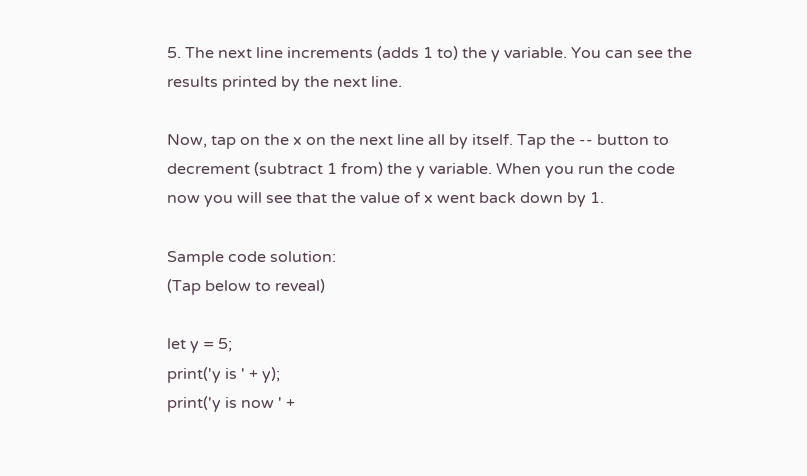5. The next line increments (adds 1 to) the y variable. You can see the results printed by the next line.

Now, tap on the x on the next line all by itself. Tap the -- button to decrement (subtract 1 from) the y variable. When you run the code now you will see that the value of x went back down by 1.

Sample code solution:
(Tap below to reveal)

let y = 5;
print('y is ' + y);
print('y is now ' +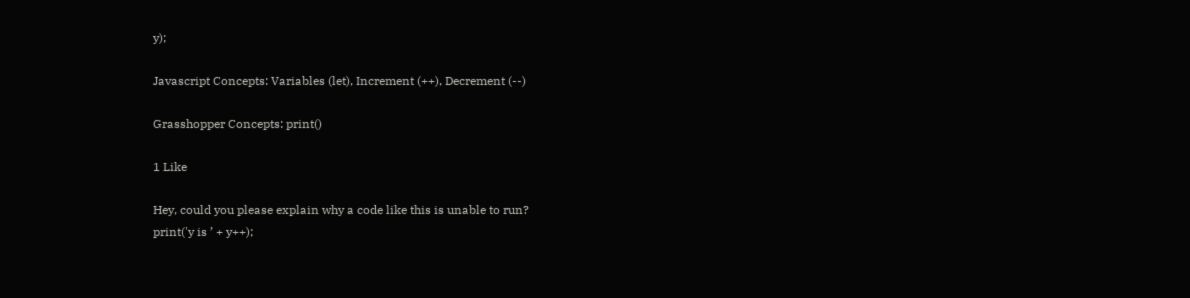y);

Javascript Concepts: Variables (let), Increment (++), Decrement (--)

Grasshopper Concepts: print()

1 Like

Hey, could you please explain why a code like this is unable to run?
print('y is ’ + y++);